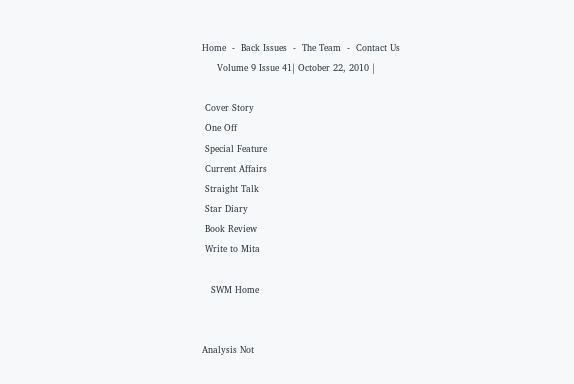Home  -  Back Issues  -  The Team  -  Contact Us
     Volume 9 Issue 41| October 22, 2010 |

 Cover Story
 One Off
 Special Feature
 Current Affairs
 Straight Talk
 Star Diary
 Book Review
 Write to Mita

   SWM Home


Analysis Not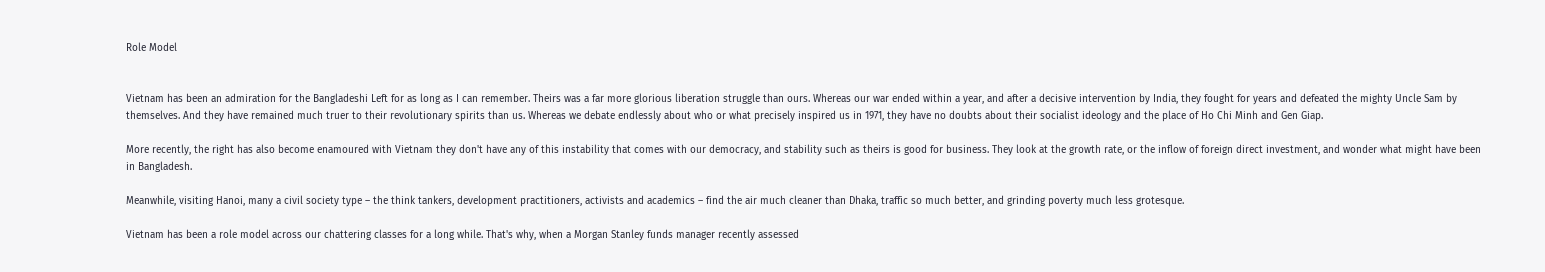Role Model


Vietnam has been an admiration for the Bangladeshi Left for as long as I can remember. Theirs was a far more glorious liberation struggle than ours. Whereas our war ended within a year, and after a decisive intervention by India, they fought for years and defeated the mighty Uncle Sam by themselves. And they have remained much truer to their revolutionary spirits than us. Whereas we debate endlessly about who or what precisely inspired us in 1971, they have no doubts about their socialist ideology and the place of Ho Chi Minh and Gen Giap.

More recently, the right has also become enamoured with Vietnam they don't have any of this instability that comes with our democracy, and stability such as theirs is good for business. They look at the growth rate, or the inflow of foreign direct investment, and wonder what might have been in Bangladesh.

Meanwhile, visiting Hanoi, many a civil society type – the think tankers, development practitioners, activists and academics – find the air much cleaner than Dhaka, traffic so much better, and grinding poverty much less grotesque.

Vietnam has been a role model across our chattering classes for a long while. That's why, when a Morgan Stanley funds manager recently assessed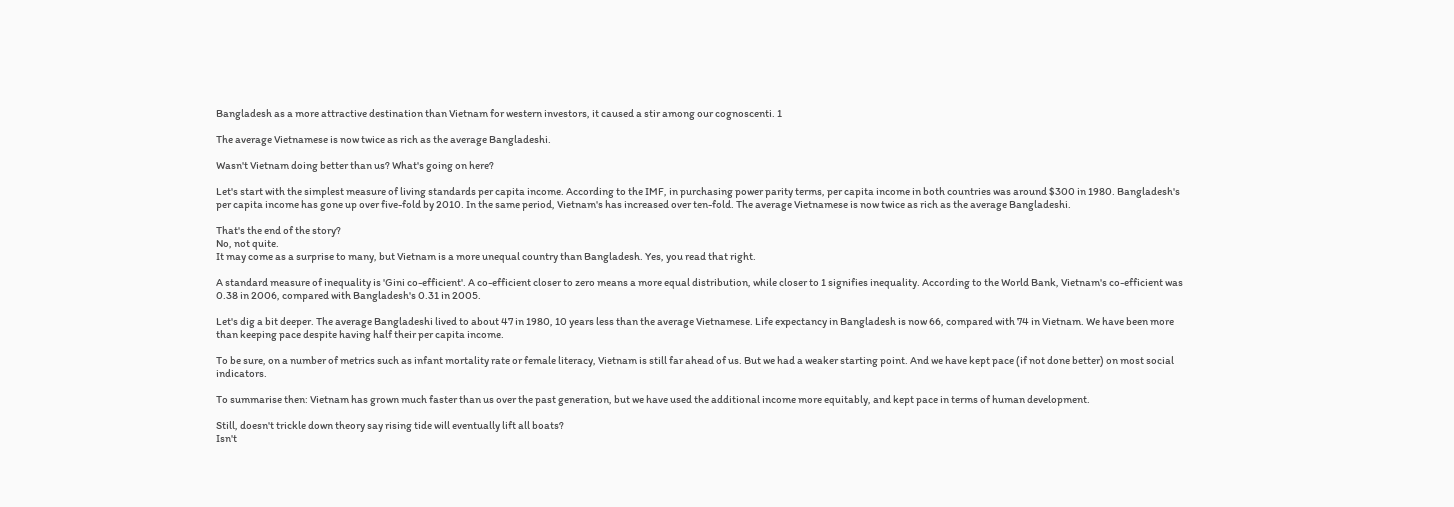Bangladesh as a more attractive destination than Vietnam for western investors, it caused a stir among our cognoscenti. 1

The average Vietnamese is now twice as rich as the average Bangladeshi.

Wasn't Vietnam doing better than us? What's going on here?

Let's start with the simplest measure of living standards per capita income. According to the IMF, in purchasing power parity terms, per capita income in both countries was around $300 in 1980. Bangladesh's per capita income has gone up over five-fold by 2010. In the same period, Vietnam's has increased over ten-fold. The average Vietnamese is now twice as rich as the average Bangladeshi.

That's the end of the story?
No, not quite.
It may come as a surprise to many, but Vietnam is a more unequal country than Bangladesh. Yes, you read that right.

A standard measure of inequality is 'Gini co-efficient'. A co-efficient closer to zero means a more equal distribution, while closer to 1 signifies inequality. According to the World Bank, Vietnam's co-efficient was 0.38 in 2006, compared with Bangladesh's 0.31 in 2005.

Let's dig a bit deeper. The average Bangladeshi lived to about 47 in 1980, 10 years less than the average Vietnamese. Life expectancy in Bangladesh is now 66, compared with 74 in Vietnam. We have been more than keeping pace despite having half their per capita income.

To be sure, on a number of metrics such as infant mortality rate or female literacy, Vietnam is still far ahead of us. But we had a weaker starting point. And we have kept pace (if not done better) on most social indicators.

To summarise then: Vietnam has grown much faster than us over the past generation, but we have used the additional income more equitably, and kept pace in terms of human development.

Still, doesn't trickle down theory say rising tide will eventually lift all boats?
Isn't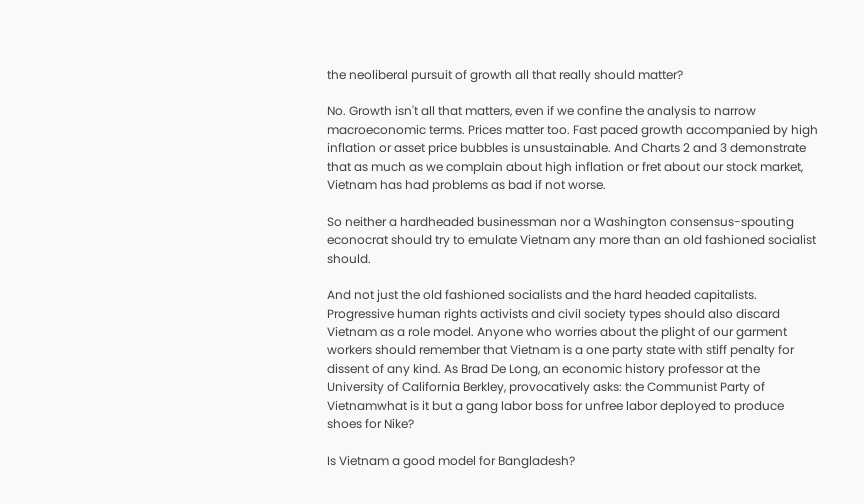the neoliberal pursuit of growth all that really should matter?

No. Growth isn't all that matters, even if we confine the analysis to narrow macroeconomic terms. Prices matter too. Fast paced growth accompanied by high inflation or asset price bubbles is unsustainable. And Charts 2 and 3 demonstrate that as much as we complain about high inflation or fret about our stock market, Vietnam has had problems as bad if not worse.

So neither a hardheaded businessman nor a Washington consensus-spouting econocrat should try to emulate Vietnam any more than an old fashioned socialist should.

And not just the old fashioned socialists and the hard headed capitalists. Progressive human rights activists and civil society types should also discard Vietnam as a role model. Anyone who worries about the plight of our garment workers should remember that Vietnam is a one party state with stiff penalty for dissent of any kind. As Brad De Long, an economic history professor at the University of California Berkley, provocatively asks: the Communist Party of Vietnamwhat is it but a gang labor boss for unfree labor deployed to produce shoes for Nike?

Is Vietnam a good model for Bangladesh?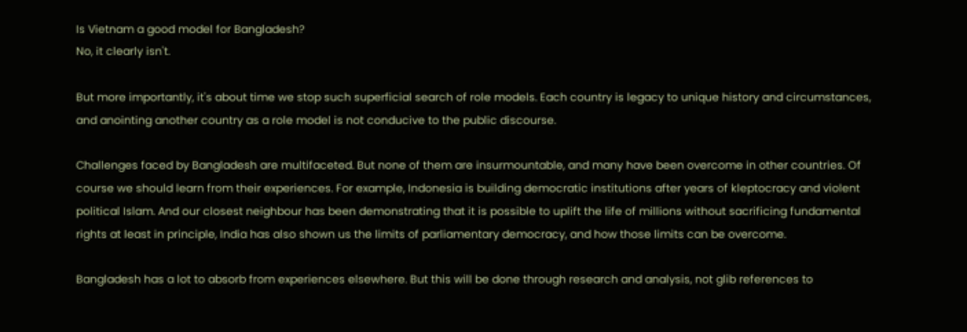Is Vietnam a good model for Bangladesh?
No, it clearly isn't.

But more importantly, it's about time we stop such superficial search of role models. Each country is legacy to unique history and circumstances, and anointing another country as a role model is not conducive to the public discourse.

Challenges faced by Bangladesh are multifaceted. But none of them are insurmountable, and many have been overcome in other countries. Of course we should learn from their experiences. For example, Indonesia is building democratic institutions after years of kleptocracy and violent political Islam. And our closest neighbour has been demonstrating that it is possible to uplift the life of millions without sacrificing fundamental rights at least in principle, India has also shown us the limits of parliamentary democracy, and how those limits can be overcome.

Bangladesh has a lot to absorb from experiences elsewhere. But this will be done through research and analysis, not glib references to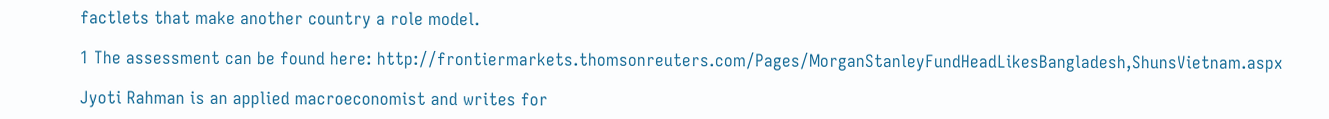factlets that make another country a role model.

1 The assessment can be found here: http://frontiermarkets.thomsonreuters.com/Pages/MorganStanleyFundHeadLikesBangladesh,ShunsVietnam.aspx

Jyoti Rahman is an applied macroeconomist and writes for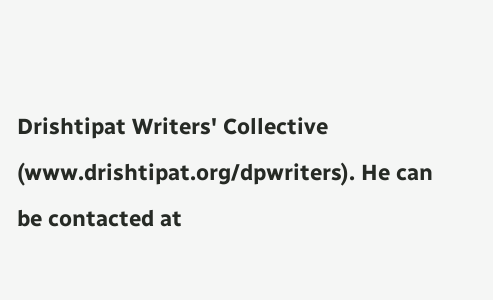Drishtipat Writers' Collective (www.drishtipat.org/dpwriters). He can be contacted at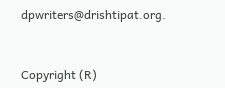dpwriters@drishtipat.org.



Copyright (R)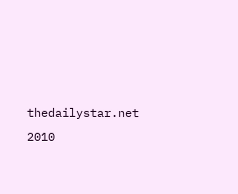thedailystar.net 2010